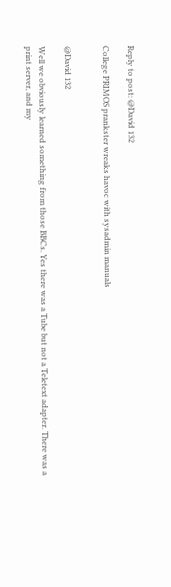Reply to post: @David 132

College PRIMOS prankster wreaks havoc with sysadmin manuals


@David 132

Well we obviously learned something from those BBCs. Yes there was a Tube but not a Teletext adapter. There was a print server, and my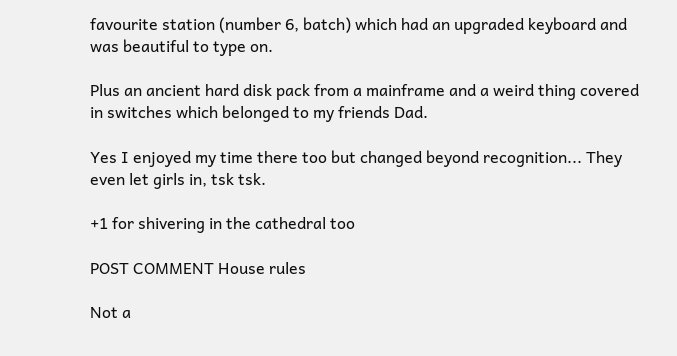favourite station (number 6, batch) which had an upgraded keyboard and was beautiful to type on.

Plus an ancient hard disk pack from a mainframe and a weird thing covered in switches which belonged to my friends Dad.

Yes I enjoyed my time there too but changed beyond recognition... They even let girls in, tsk tsk.

+1 for shivering in the cathedral too

POST COMMENT House rules

Not a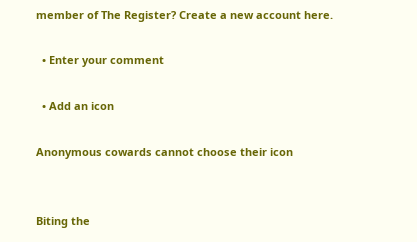member of The Register? Create a new account here.

  • Enter your comment

  • Add an icon

Anonymous cowards cannot choose their icon


Biting the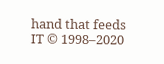hand that feeds IT © 1998–2020